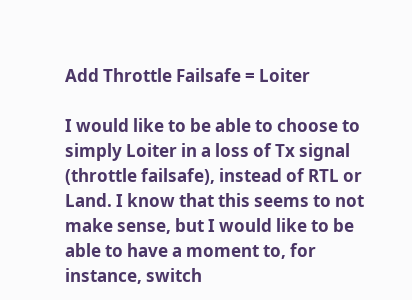Add Throttle Failsafe = Loiter

I would like to be able to choose to simply Loiter in a loss of Tx signal (throttle failsafe), instead of RTL or Land. I know that this seems to not make sense, but I would like to be able to have a moment to, for instance, switch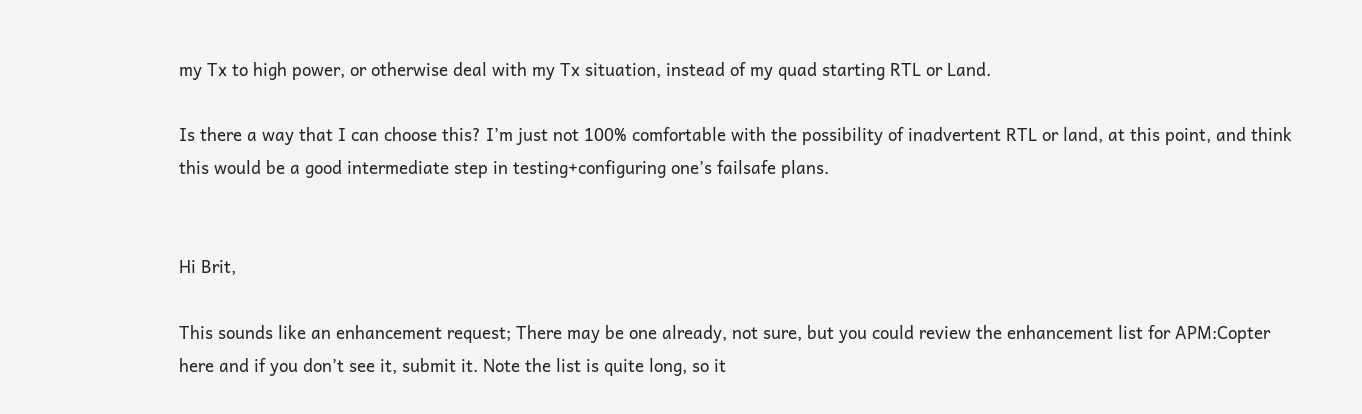my Tx to high power, or otherwise deal with my Tx situation, instead of my quad starting RTL or Land.

Is there a way that I can choose this? I’m just not 100% comfortable with the possibility of inadvertent RTL or land, at this point, and think this would be a good intermediate step in testing+configuring one’s failsafe plans.


Hi Brit,

This sounds like an enhancement request; There may be one already, not sure, but you could review the enhancement list for APM:Copter here and if you don’t see it, submit it. Note the list is quite long, so it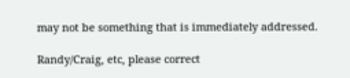may not be something that is immediately addressed.

Randy/Craig, etc, please correct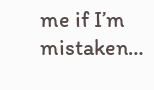me if I’m mistaken…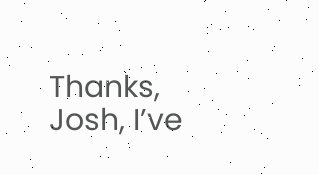Thanks, Josh, I’ve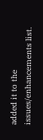added it to the issues/enhancements list.